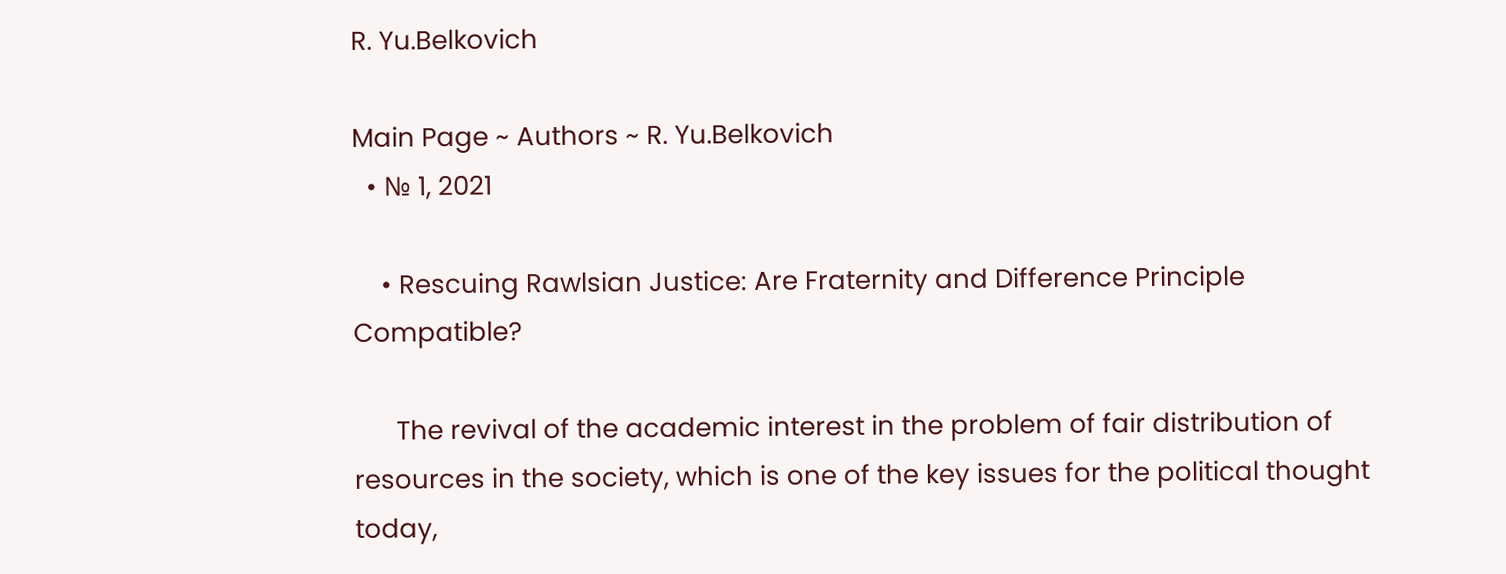R. Yu.Belkovich

Main Page ~ Authors ~ R. Yu.Belkovich
  • № 1, 2021

    • Rescuing Rawlsian Justice: Are Fraternity and Difference Principle Compatible?

      The revival of the academic interest in the problem of fair distribution of resources in the society, which is one of the key issues for the political thought today,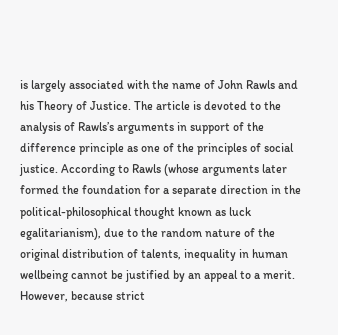is largely associated with the name of John Rawls and his Theory of Justice. The article is devoted to the analysis of Rawls’s arguments in support of the difference principle as one of the principles of social justice. According to Rawls (whose arguments later formed the foundation for a separate direction in the political-philosophical thought known as luck egalitarianism), due to the random nature of the original distribution of talents, inequality in human wellbeing cannot be justified by an appeal to a merit. However, because strict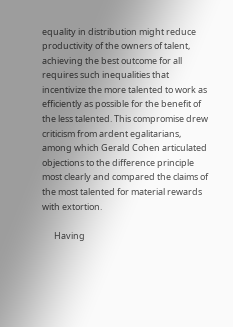equality in distribution might reduce productivity of the owners of talent, achieving the best outcome for all requires such inequalities that incentivize the more talented to work as efficiently as possible for the benefit of the less talented. This compromise drew criticism from ardent egalitarians, among which Gerald Cohen articulated objections to the difference principle most clearly and compared the claims of the most talented for material rewards with extortion.

      Having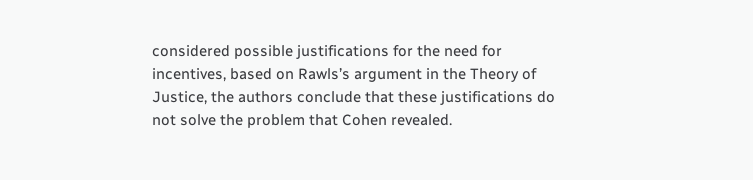considered possible justifications for the need for incentives, based on Rawls’s argument in the Theory of Justice, the authors conclude that these justifications do not solve the problem that Cohen revealed.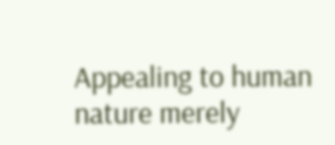Appealing to human nature merely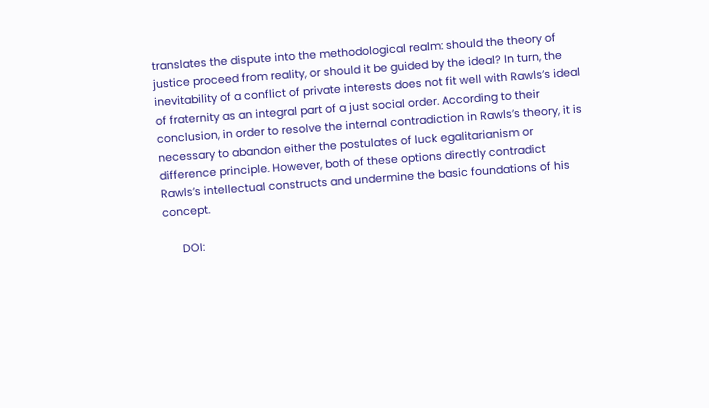translates the dispute into the methodological realm: should the theory of justice proceed from reality, or should it be guided by the ideal? In turn, the inevitability of a conflict of private interests does not fit well with Rawls’s ideal of fraternity as an integral part of a just social order. According to their conclusion, in order to resolve the internal contradiction in Rawls’s theory, it is necessary to abandon either the postulates of luck egalitarianism or difference principle. However, both of these options directly contradict Rawls’s intellectual constructs and undermine the basic foundations of his concept.

      DOI: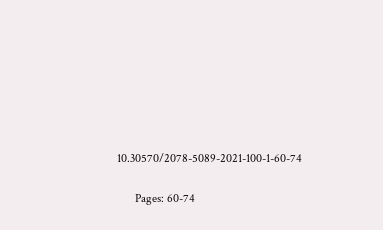10.30570/2078-5089-2021-100-1-60-74

      Pages: 60-74